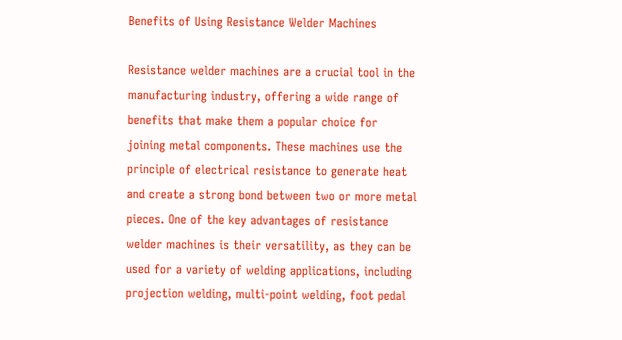Benefits of Using Resistance Welder Machines

Resistance welder machines are a crucial tool in the manufacturing industry, offering a wide range of benefits that make them a popular choice for joining metal components. These machines use the principle of electrical resistance to generate heat and create a strong bond between two or more metal pieces. One of the key advantages of resistance welder machines is their versatility, as they can be used for a variety of welding applications, including projection welding, multi-point welding, foot pedal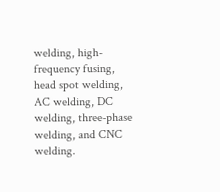welding, high-frequency fusing, head spot welding, AC welding, DC welding, three-phase welding, and CNC welding.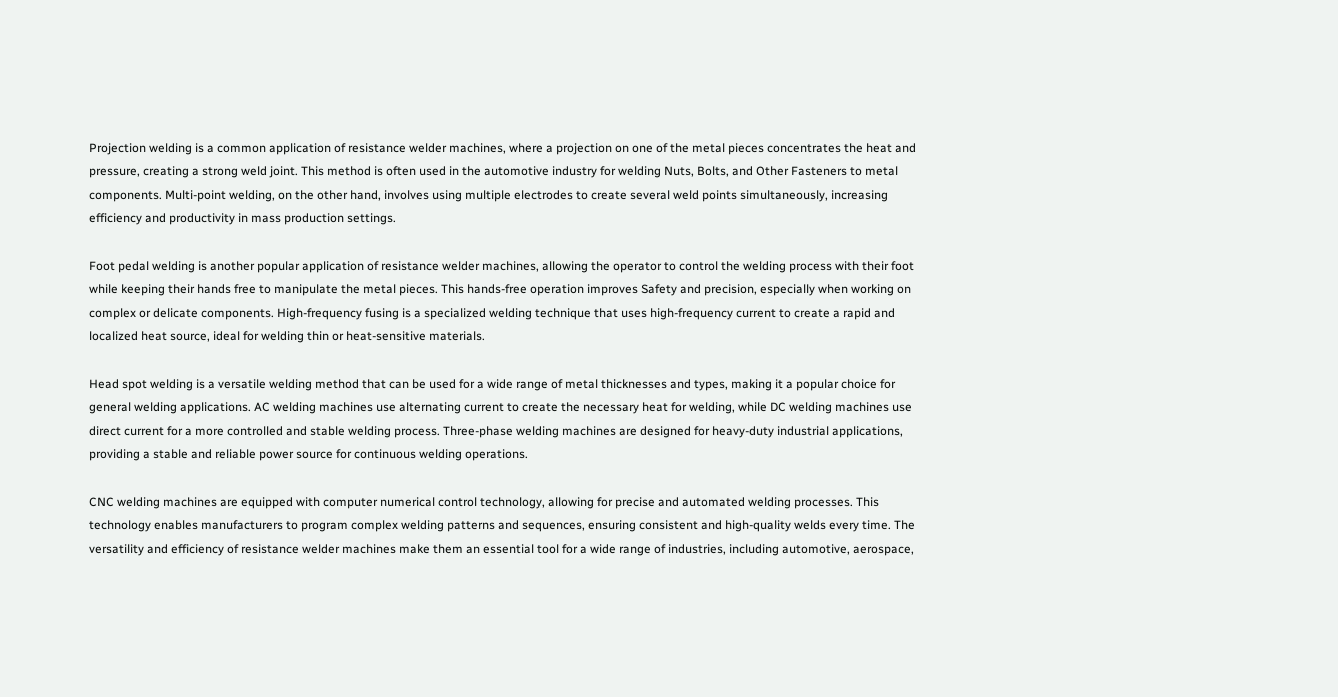Projection welding is a common application of resistance welder machines, where a projection on one of the metal pieces concentrates the heat and pressure, creating a strong weld joint. This method is often used in the automotive industry for welding Nuts, Bolts, and Other Fasteners to metal components. Multi-point welding, on the other hand, involves using multiple electrodes to create several weld points simultaneously, increasing efficiency and productivity in mass production settings.

Foot pedal welding is another popular application of resistance welder machines, allowing the operator to control the welding process with their foot while keeping their hands free to manipulate the metal pieces. This hands-free operation improves Safety and precision, especially when working on complex or delicate components. High-frequency fusing is a specialized welding technique that uses high-frequency current to create a rapid and localized heat source, ideal for welding thin or heat-sensitive materials.

Head spot welding is a versatile welding method that can be used for a wide range of metal thicknesses and types, making it a popular choice for general welding applications. AC welding machines use alternating current to create the necessary heat for welding, while DC welding machines use direct current for a more controlled and stable welding process. Three-phase welding machines are designed for heavy-duty industrial applications, providing a stable and reliable power source for continuous welding operations.

CNC welding machines are equipped with computer numerical control technology, allowing for precise and automated welding processes. This technology enables manufacturers to program complex welding patterns and sequences, ensuring consistent and high-quality welds every time. The versatility and efficiency of resistance welder machines make them an essential tool for a wide range of industries, including automotive, aerospace,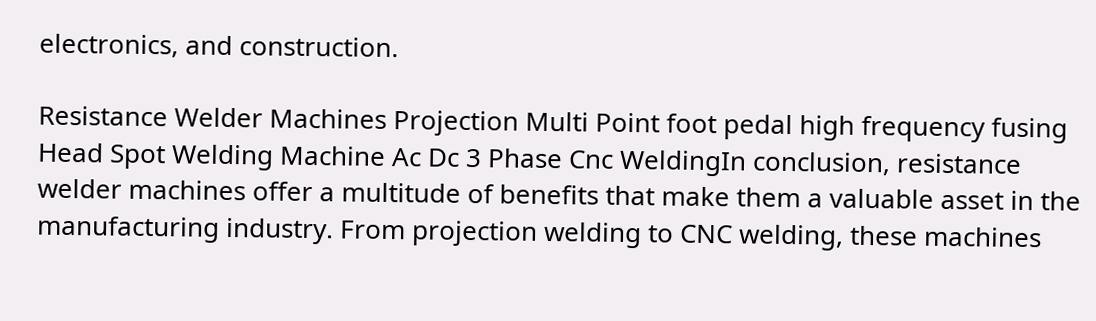electronics, and construction.

Resistance Welder Machines Projection Multi Point foot pedal high frequency fusing Head Spot Welding Machine Ac Dc 3 Phase Cnc WeldingIn conclusion, resistance welder machines offer a multitude of benefits that make them a valuable asset in the manufacturing industry. From projection welding to CNC welding, these machines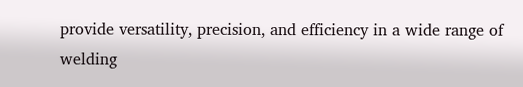provide versatility, precision, and efficiency in a wide range of welding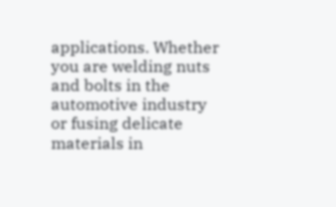applications. Whether you are welding nuts and bolts in the automotive industry or fusing delicate materials in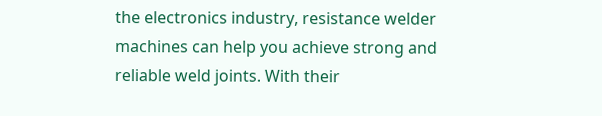the electronics industry, resistance welder machines can help you achieve strong and reliable weld joints. With their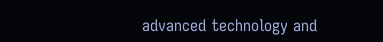advanced technology and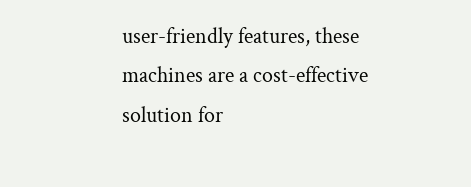user-friendly features, these machines are a cost-effective solution for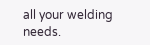all your welding needs.